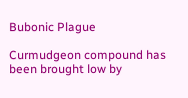Bubonic Plague

Curmudgeon compound has been brought low by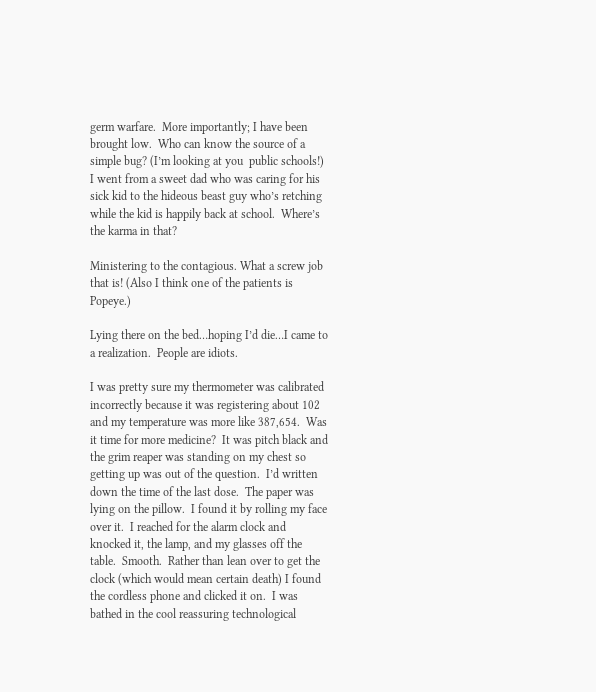germ warfare.  More importantly; I have been brought low.  Who can know the source of a simple bug? (I’m looking at you  public schools!)  I went from a sweet dad who was caring for his sick kid to the hideous beast guy who’s retching while the kid is happily back at school.  Where’s the karma in that?

Ministering to the contagious. What a screw job that is! (Also I think one of the patients is Popeye.)

Lying there on the bed…hoping I’d die…I came to a realization.  People are idiots.

I was pretty sure my thermometer was calibrated incorrectly because it was registering about 102 and my temperature was more like 387,654.  Was it time for more medicine?  It was pitch black and the grim reaper was standing on my chest so getting up was out of the question.  I’d written down the time of the last dose.  The paper was lying on the pillow.  I found it by rolling my face over it.  I reached for the alarm clock and knocked it, the lamp, and my glasses off the table.  Smooth.  Rather than lean over to get the clock (which would mean certain death) I found the cordless phone and clicked it on.  I was bathed in the cool reassuring technological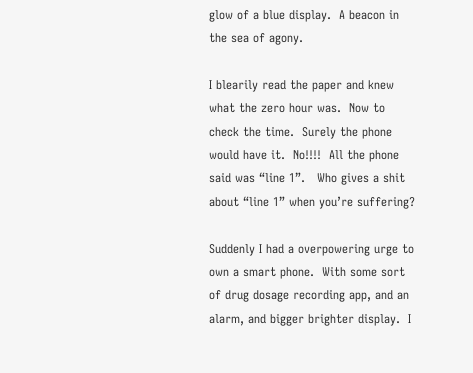glow of a blue display.  A beacon in the sea of agony.

I blearily read the paper and knew what the zero hour was.  Now to check the time.  Surely the phone would have it.  No!!!!  All the phone said was “line 1”.   Who gives a shit about “line 1” when you’re suffering?

Suddenly I had a overpowering urge to own a smart phone.  With some sort of drug dosage recording app, and an alarm, and bigger brighter display.  I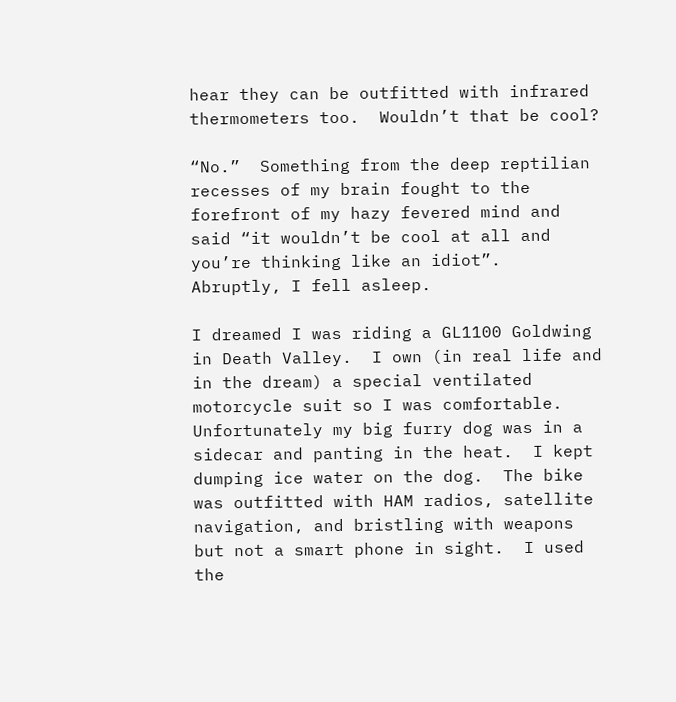hear they can be outfitted with infrared thermometers too.  Wouldn’t that be cool?

“No.”  Something from the deep reptilian recesses of my brain fought to the forefront of my hazy fevered mind and said “it wouldn’t be cool at all and you’re thinking like an idiot”.  Abruptly, I fell asleep.

I dreamed I was riding a GL1100 Goldwing in Death Valley.  I own (in real life and in the dream) a special ventilated motorcycle suit so I was comfortable.  Unfortunately my big furry dog was in a sidecar and panting in the heat.  I kept dumping ice water on the dog.  The bike was outfitted with HAM radios, satellite navigation, and bristling with weapons but not a smart phone in sight.  I used the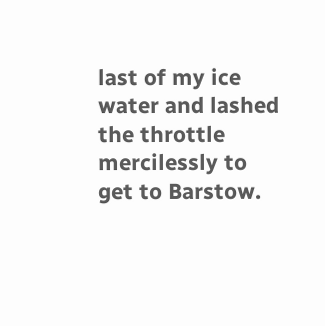last of my ice water and lashed the throttle mercilessly to get to Barstow.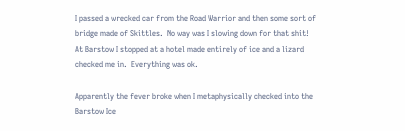I passed a wrecked car from the Road Warrior and then some sort of bridge made of Skittles.  No way was I slowing down for that shit!  At Barstow I stopped at a hotel made entirely of ice and a lizard checked me in.  Everything was ok.

Apparently the fever broke when I metaphysically checked into the Barstow Ice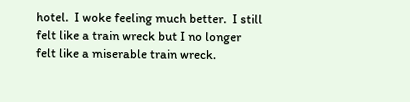hotel.  I woke feeling much better.  I still felt like a train wreck but I no longer felt like a miserable train wreck.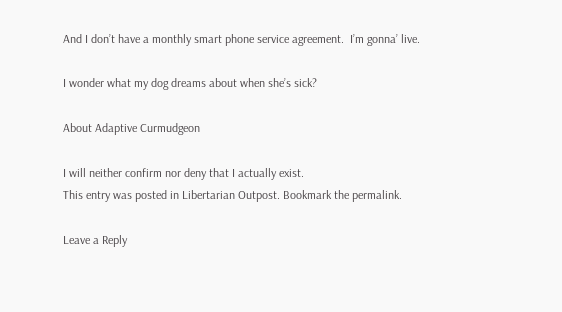And I don’t have a monthly smart phone service agreement.  I’m gonna’ live.

I wonder what my dog dreams about when she’s sick?

About Adaptive Curmudgeon

I will neither confirm nor deny that I actually exist.
This entry was posted in Libertarian Outpost. Bookmark the permalink.

Leave a Reply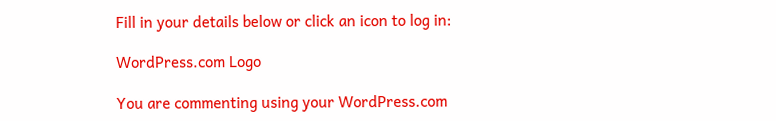Fill in your details below or click an icon to log in:

WordPress.com Logo

You are commenting using your WordPress.com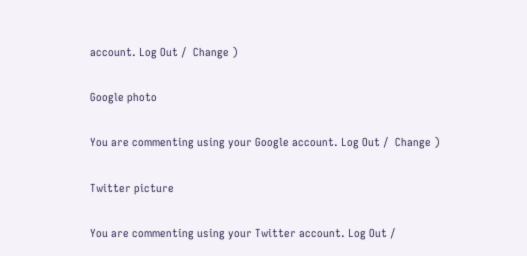account. Log Out /  Change )

Google photo

You are commenting using your Google account. Log Out /  Change )

Twitter picture

You are commenting using your Twitter account. Log Out /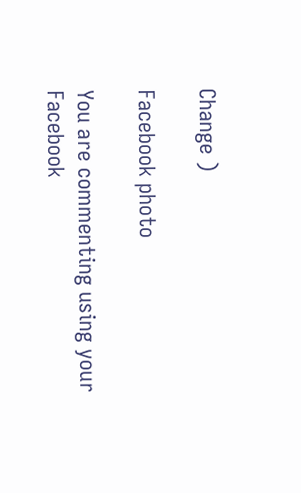Change )

Facebook photo

You are commenting using your Facebook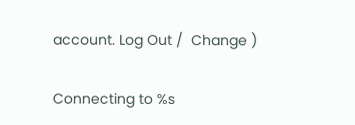account. Log Out /  Change )

Connecting to %s